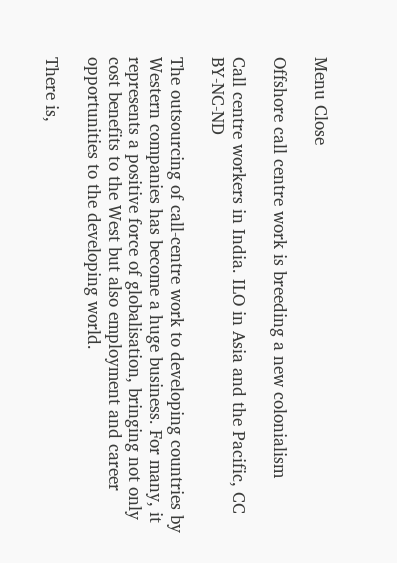Menu Close

Offshore call centre work is breeding a new colonialism

Call centre workers in India. ILO in Asia and the Pacific, CC BY-NC-ND

The outsourcing of call-centre work to developing countries by Western companies has become a huge business. For many, it represents a positive force of globalisation, bringing not only cost benefits to the West but also employment and career opportunities to the developing world.

There is,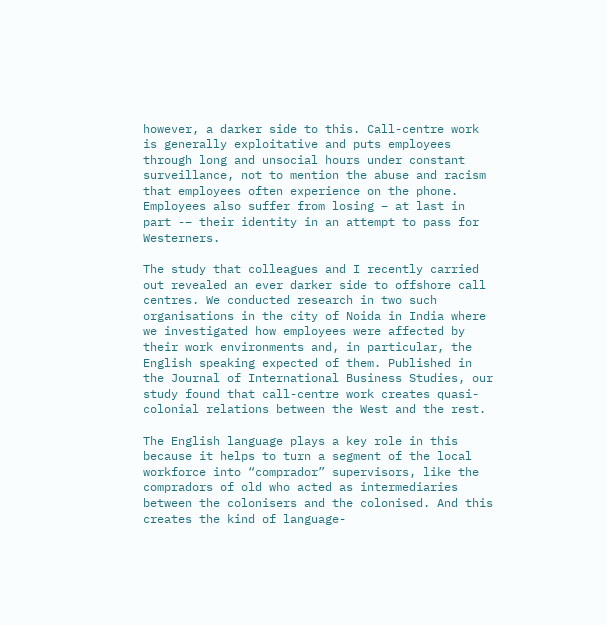however, a darker side to this. Call-centre work is generally exploitative and puts employees through long and unsocial hours under constant surveillance, not to mention the abuse and racism that employees often experience on the phone. Employees also suffer from losing – at last in part -– their identity in an attempt to pass for Westerners.

The study that colleagues and I recently carried out revealed an ever darker side to offshore call centres. We conducted research in two such organisations in the city of Noida in India where we investigated how employees were affected by their work environments and, in particular, the English speaking expected of them. Published in the Journal of International Business Studies, our study found that call-centre work creates quasi-colonial relations between the West and the rest.

The English language plays a key role in this because it helps to turn a segment of the local workforce into “comprador” supervisors, like the compradors of old who acted as intermediaries between the colonisers and the colonised. And this creates the kind of language-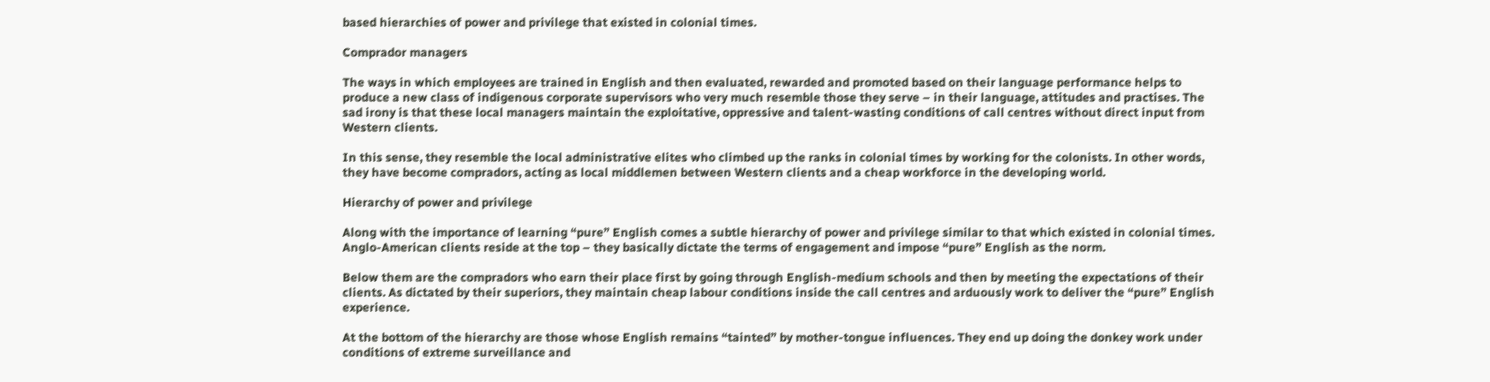based hierarchies of power and privilege that existed in colonial times.

Comprador managers

The ways in which employees are trained in English and then evaluated, rewarded and promoted based on their language performance helps to produce a new class of indigenous corporate supervisors who very much resemble those they serve – in their language, attitudes and practises. The sad irony is that these local managers maintain the exploitative, oppressive and talent-wasting conditions of call centres without direct input from Western clients.

In this sense, they resemble the local administrative elites who climbed up the ranks in colonial times by working for the colonists. In other words, they have become compradors, acting as local middlemen between Western clients and a cheap workforce in the developing world.

Hierarchy of power and privilege

Along with the importance of learning “pure” English comes a subtle hierarchy of power and privilege similar to that which existed in colonial times. Anglo-American clients reside at the top – they basically dictate the terms of engagement and impose “pure” English as the norm.

Below them are the compradors who earn their place first by going through English-medium schools and then by meeting the expectations of their clients. As dictated by their superiors, they maintain cheap labour conditions inside the call centres and arduously work to deliver the “pure” English experience.

At the bottom of the hierarchy are those whose English remains “tainted” by mother-tongue influences. They end up doing the donkey work under conditions of extreme surveillance and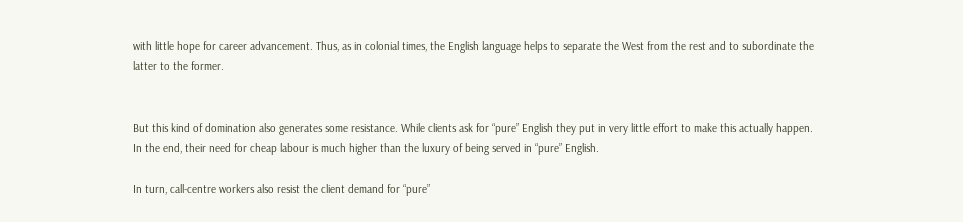with little hope for career advancement. Thus, as in colonial times, the English language helps to separate the West from the rest and to subordinate the latter to the former.


But this kind of domination also generates some resistance. While clients ask for “pure” English they put in very little effort to make this actually happen. In the end, their need for cheap labour is much higher than the luxury of being served in “pure” English.

In turn, call-centre workers also resist the client demand for “pure”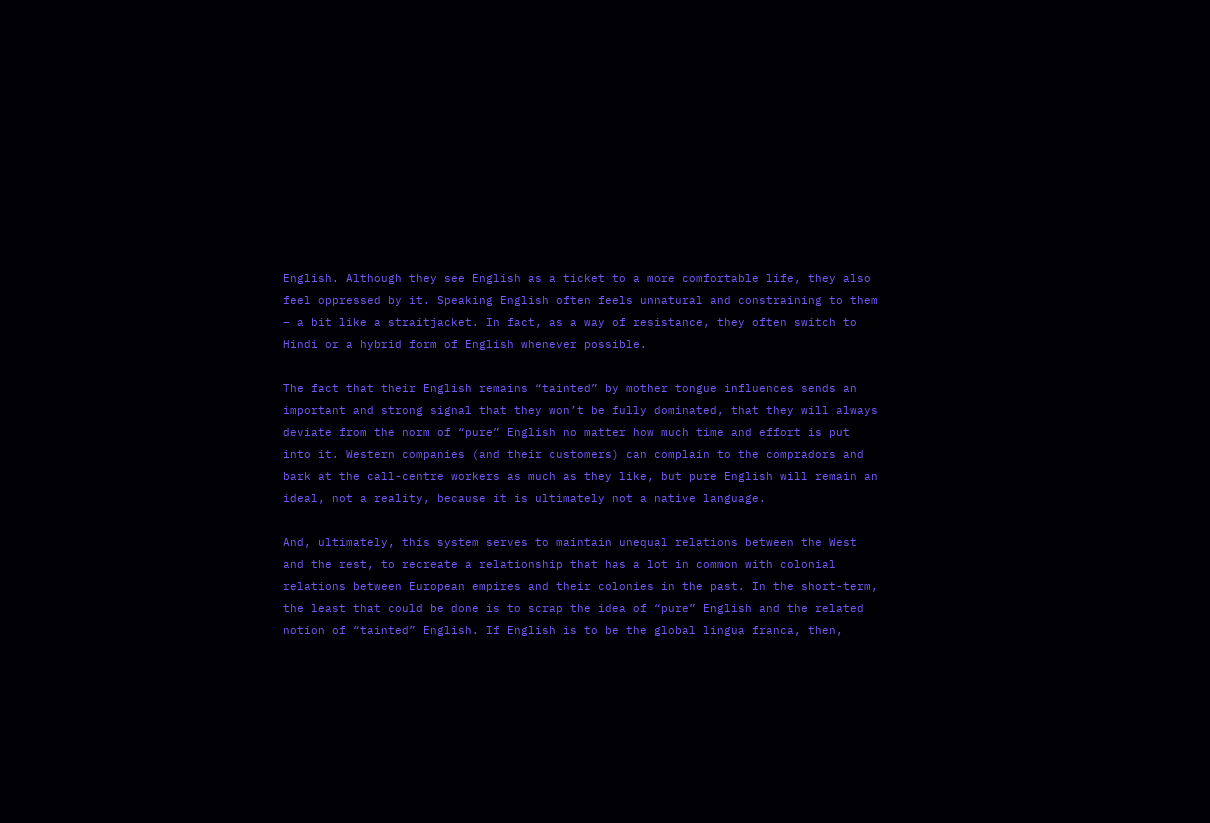English. Although they see English as a ticket to a more comfortable life, they also feel oppressed by it. Speaking English often feels unnatural and constraining to them – a bit like a straitjacket. In fact, as a way of resistance, they often switch to Hindi or a hybrid form of English whenever possible.

The fact that their English remains “tainted” by mother tongue influences sends an important and strong signal that they won’t be fully dominated, that they will always deviate from the norm of “pure” English no matter how much time and effort is put into it. Western companies (and their customers) can complain to the compradors and bark at the call-centre workers as much as they like, but pure English will remain an ideal, not a reality, because it is ultimately not a native language.

And, ultimately, this system serves to maintain unequal relations between the West and the rest, to recreate a relationship that has a lot in common with colonial relations between European empires and their colonies in the past. In the short-term, the least that could be done is to scrap the idea of “pure” English and the related notion of “tainted” English. If English is to be the global lingua franca, then,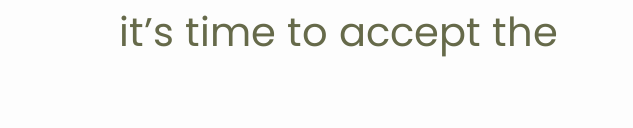it’s time to accept the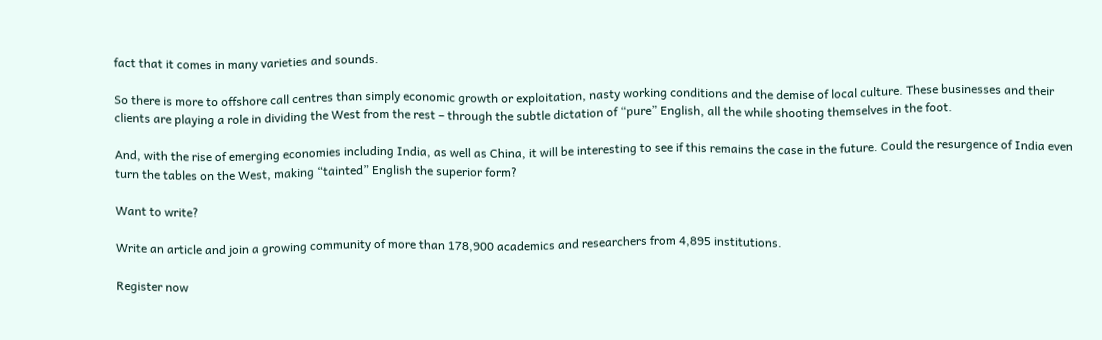fact that it comes in many varieties and sounds.

So there is more to offshore call centres than simply economic growth or exploitation, nasty working conditions and the demise of local culture. These businesses and their clients are playing a role in dividing the West from the rest – through the subtle dictation of “pure” English, all the while shooting themselves in the foot.

And, with the rise of emerging economies including India, as well as China, it will be interesting to see if this remains the case in the future. Could the resurgence of India even turn the tables on the West, making “tainted” English the superior form?

Want to write?

Write an article and join a growing community of more than 178,900 academics and researchers from 4,895 institutions.

Register now